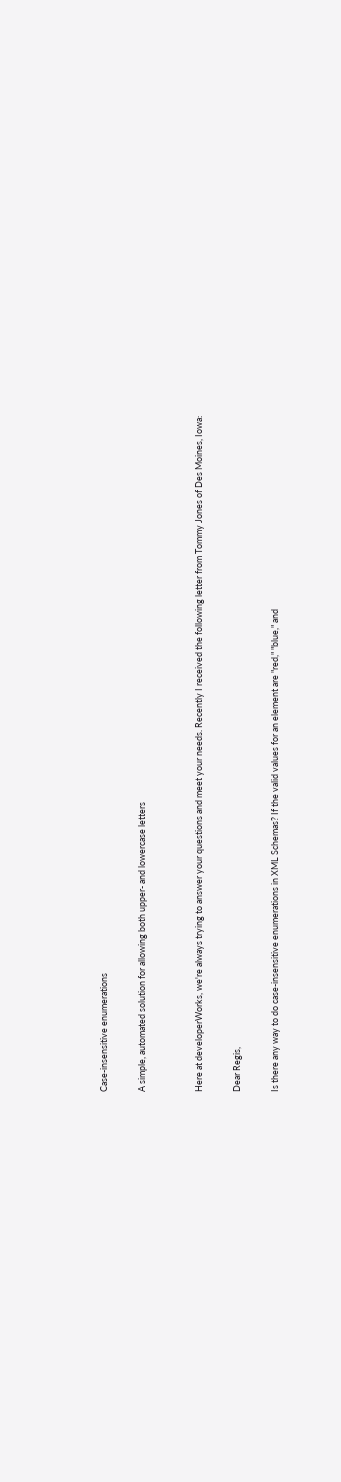Case-insensitive enumerations

A simple, automated solution for allowing both upper- and lowercase letters


Here at developerWorks, we're always trying to answer your questions and meet your needs. Recently I received the following letter from Tommy Jones of Des Moines, Iowa:

Dear Regis,

Is there any way to do case-insensitive enumerations in XML Schemas? If the valid values for an element are "red," "blue," and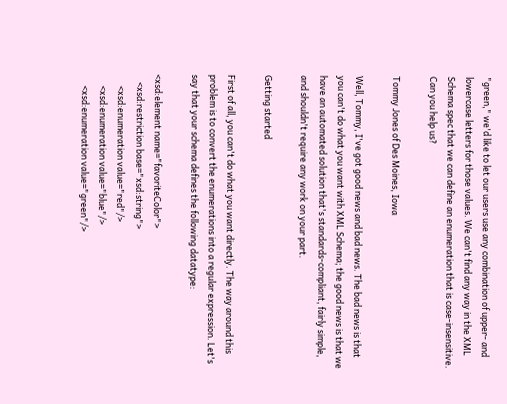"green," we'd like to let our users use any combination of upper- and lowercase letters for those values. We can't find any way in the XML Schema spec that we can define an enumeration that is case-insensitive. Can you help us?

Tommy Jones of Des Moines, Iowa

Well, Tommy, I've got good news and bad news. The bad news is that you can't do what you want with XML Schema; the good news is that we have an automated solution that's standards-compliant, fairly simple, and shouldn't require any work on your part.

Getting started

First of all, you can't do what you want directly. The way around this problem is to convert the enumerations into a regular expression. Let's say that your schema defines the following datatype:

<xsd:element name="favoriteColor">
    <xsd:restriction base="xsd:string">
      <xsd:enumeration value="red"/>
      <xsd:enumeration value="blue"/>
      <xsd:enumeration value="green"/>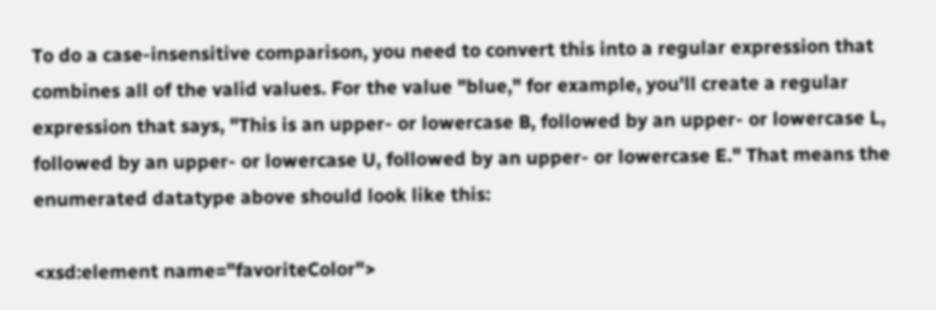To do a case-insensitive comparison, you need to convert this into a regular expression that combines all of the valid values. For the value "blue," for example, you'll create a regular expression that says, "This is an upper- or lowercase B, followed by an upper- or lowercase L, followed by an upper- or lowercase U, followed by an upper- or lowercase E." That means the enumerated datatype above should look like this:

<xsd:element name="favoriteColor">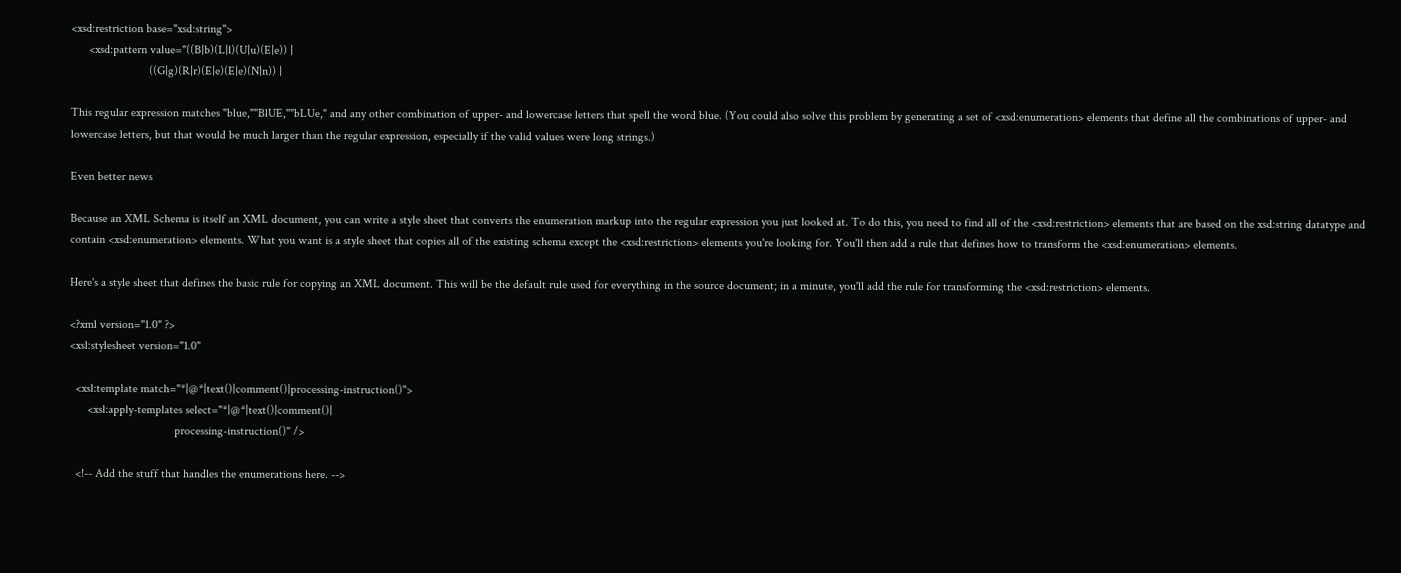<xsd:restriction base="xsd:string">
      <xsd:pattern value="((B|b)(L|l)(U|u)(E|e)) |
                          ((G|g)(R|r)(E|e)(E|e)(N|n)) |

This regular expression matches "blue,""BlUE,""bLUe," and any other combination of upper- and lowercase letters that spell the word blue. (You could also solve this problem by generating a set of <xsd:enumeration> elements that define all the combinations of upper- and lowercase letters, but that would be much larger than the regular expression, especially if the valid values were long strings.)

Even better news

Because an XML Schema is itself an XML document, you can write a style sheet that converts the enumeration markup into the regular expression you just looked at. To do this, you need to find all of the <xsd:restriction> elements that are based on the xsd:string datatype and contain <xsd:enumeration> elements. What you want is a style sheet that copies all of the existing schema except the <xsd:restriction> elements you're looking for. You'll then add a rule that defines how to transform the <xsd:enumeration> elements.

Here's a style sheet that defines the basic rule for copying an XML document. This will be the default rule used for everything in the source document; in a minute, you'll add the rule for transforming the <xsd:restriction> elements.

<?xml version="1.0" ?>
<xsl:stylesheet version="1.0"

  <xsl:template match="*|@*|text()|comment()|processing-instruction()">
      <xsl:apply-templates select="*|@*|text()|comment()|
                                   processing-instruction()" />

  <!-- Add the stuff that handles the enumerations here. -->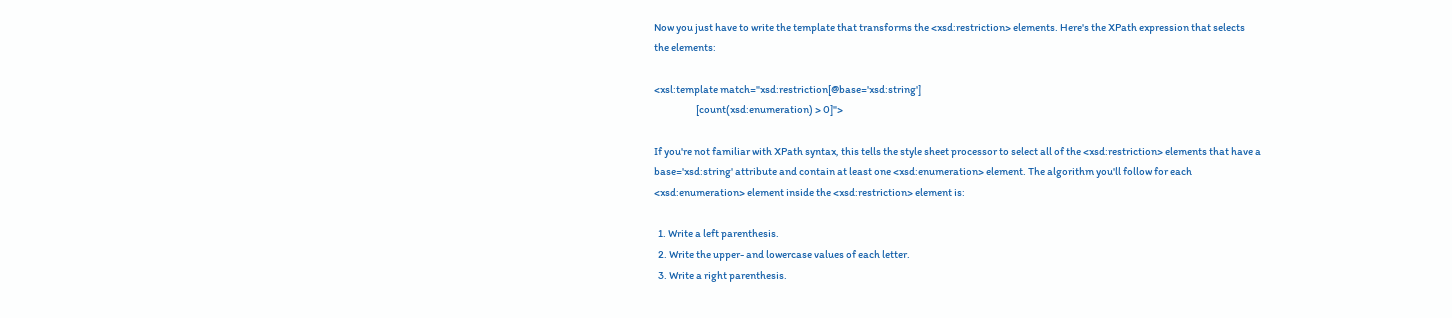Now you just have to write the template that transforms the <xsd:restriction> elements. Here's the XPath expression that selects the elements:

<xsl:template match="xsd:restriction[@base='xsd:string']
                     [count(xsd:enumeration) > 0]">

If you're not familiar with XPath syntax, this tells the style sheet processor to select all of the <xsd:restriction> elements that have a base='xsd:string' attribute and contain at least one <xsd:enumeration> element. The algorithm you'll follow for each <xsd:enumeration> element inside the <xsd:restriction> element is:

  1. Write a left parenthesis.
  2. Write the upper- and lowercase values of each letter.
  3. Write a right parenthesis.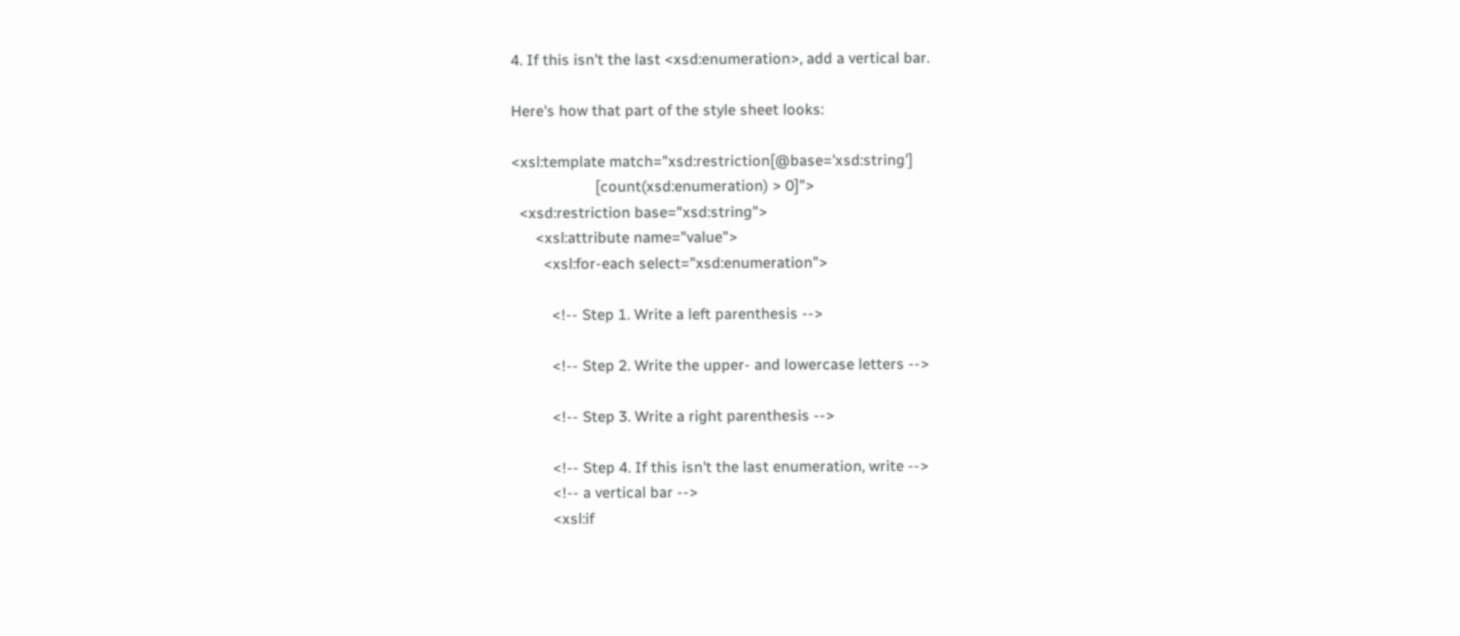4. If this isn't the last <xsd:enumeration>, add a vertical bar.

Here's how that part of the style sheet looks:

<xsl:template match="xsd:restriction[@base='xsd:string']
                     [count(xsd:enumeration) > 0]">
  <xsd:restriction base="xsd:string">
      <xsl:attribute name="value">
        <xsl:for-each select="xsd:enumeration">

          <!-- Step 1. Write a left parenthesis -->

          <!-- Step 2. Write the upper- and lowercase letters -->

          <!-- Step 3. Write a right parenthesis -->

          <!-- Step 4. If this isn't the last enumeration, write -->
          <!-- a vertical bar -->
          <xsl:if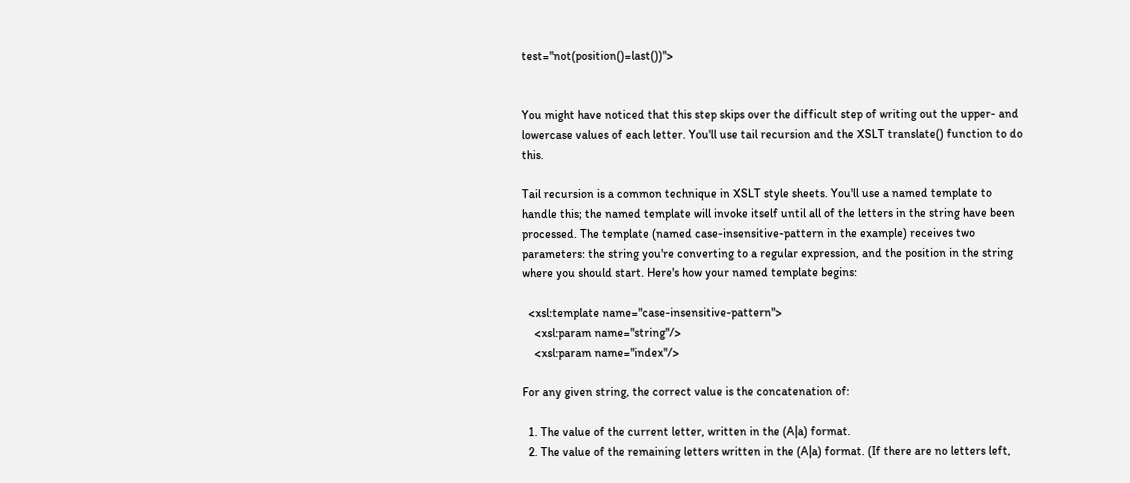test="not(position()=last())">


You might have noticed that this step skips over the difficult step of writing out the upper- and lowercase values of each letter. You'll use tail recursion and the XSLT translate() function to do this.

Tail recursion is a common technique in XSLT style sheets. You'll use a named template to handle this; the named template will invoke itself until all of the letters in the string have been processed. The template (named case-insensitive-pattern in the example) receives two parameters: the string you're converting to a regular expression, and the position in the string where you should start. Here's how your named template begins:

  <xsl:template name="case-insensitive-pattern">
    <xsl:param name="string"/>
    <xsl:param name="index"/>

For any given string, the correct value is the concatenation of:

  1. The value of the current letter, written in the (A|a) format.
  2. The value of the remaining letters written in the (A|a) format. (If there are no letters left,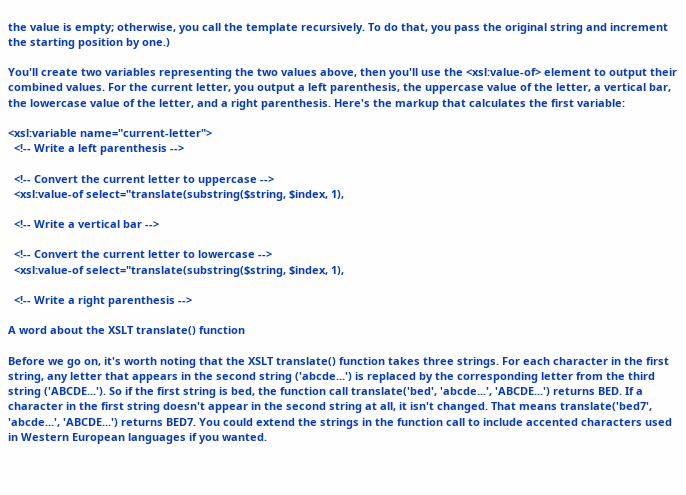the value is empty; otherwise, you call the template recursively. To do that, you pass the original string and increment the starting position by one.)

You'll create two variables representing the two values above, then you'll use the <xsl:value-of> element to output their combined values. For the current letter, you output a left parenthesis, the uppercase value of the letter, a vertical bar, the lowercase value of the letter, and a right parenthesis. Here's the markup that calculates the first variable:

<xsl:variable name="current-letter">
  <!-- Write a left parenthesis -->

  <!-- Convert the current letter to uppercase -->
  <xsl:value-of select="translate(substring($string, $index, 1),

  <!-- Write a vertical bar -->

  <!-- Convert the current letter to lowercase -->
  <xsl:value-of select="translate(substring($string, $index, 1),

  <!-- Write a right parenthesis -->

A word about the XSLT translate() function

Before we go on, it's worth noting that the XSLT translate() function takes three strings. For each character in the first string, any letter that appears in the second string ('abcde...') is replaced by the corresponding letter from the third string ('ABCDE...'). So if the first string is bed, the function call translate('bed', 'abcde...', 'ABCDE...') returns BED. If a character in the first string doesn't appear in the second string at all, it isn't changed. That means translate('bed7', 'abcde...', 'ABCDE...') returns BED7. You could extend the strings in the function call to include accented characters used in Western European languages if you wanted.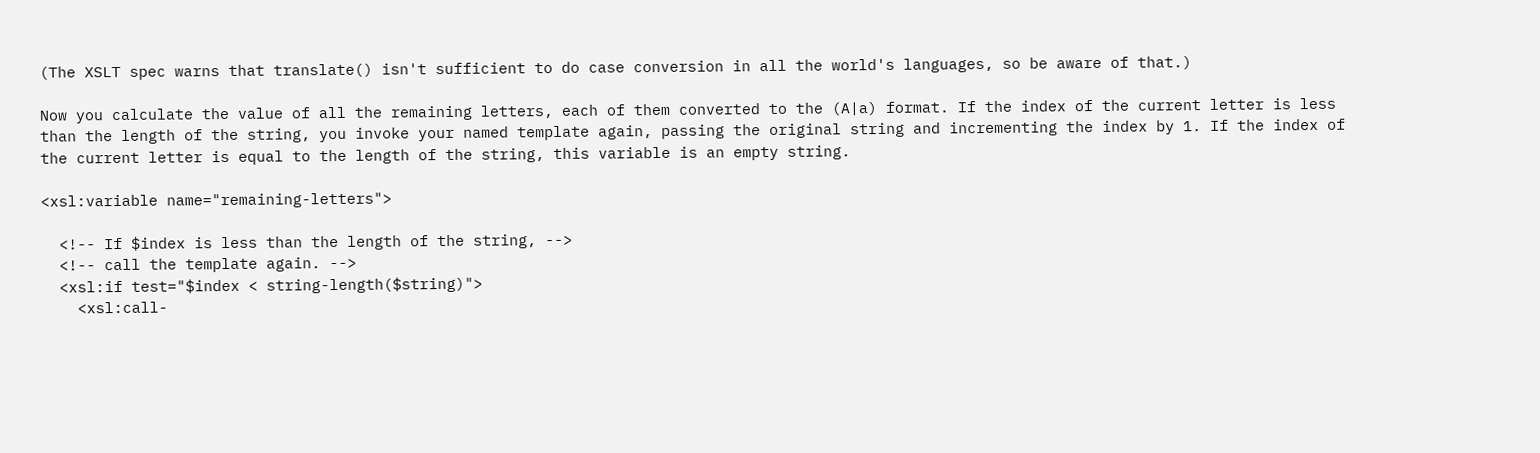(The XSLT spec warns that translate() isn't sufficient to do case conversion in all the world's languages, so be aware of that.)

Now you calculate the value of all the remaining letters, each of them converted to the (A|a) format. If the index of the current letter is less than the length of the string, you invoke your named template again, passing the original string and incrementing the index by 1. If the index of the current letter is equal to the length of the string, this variable is an empty string.

<xsl:variable name="remaining-letters">

  <!-- If $index is less than the length of the string, -->
  <!-- call the template again. -->
  <xsl:if test="$index < string-length($string)">
    <xsl:call-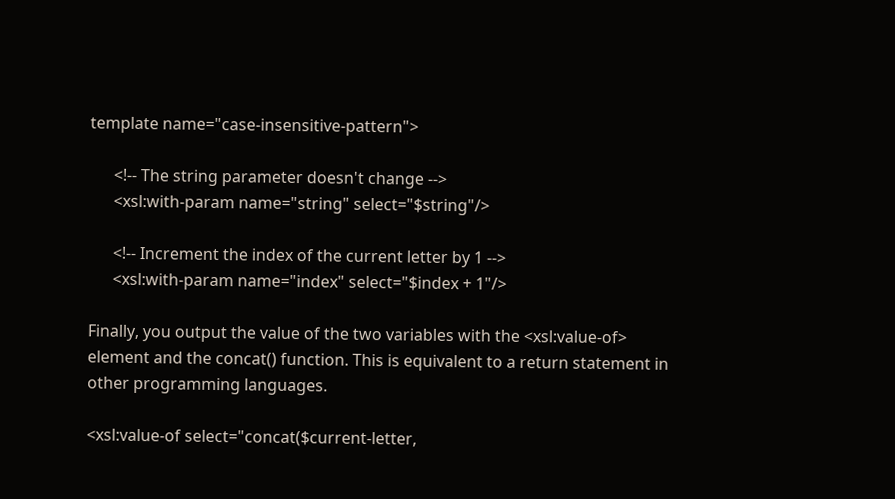template name="case-insensitive-pattern">

      <!-- The string parameter doesn't change -->
      <xsl:with-param name="string" select="$string"/>

      <!-- Increment the index of the current letter by 1 -->
      <xsl:with-param name="index" select="$index + 1"/>

Finally, you output the value of the two variables with the <xsl:value-of> element and the concat() function. This is equivalent to a return statement in other programming languages.

<xsl:value-of select="concat($current-letter,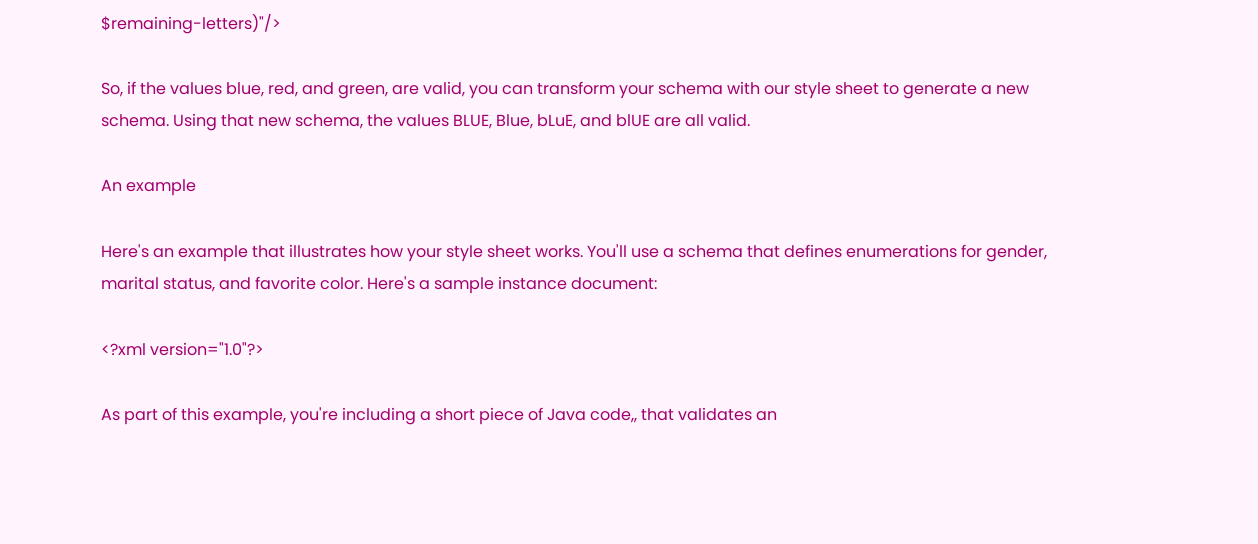$remaining-letters)"/>

So, if the values blue, red, and green, are valid, you can transform your schema with our style sheet to generate a new schema. Using that new schema, the values BLUE, Blue, bLuE, and blUE are all valid.

An example

Here's an example that illustrates how your style sheet works. You'll use a schema that defines enumerations for gender, marital status, and favorite color. Here's a sample instance document:

<?xml version="1.0"?>

As part of this example, you're including a short piece of Java code,, that validates an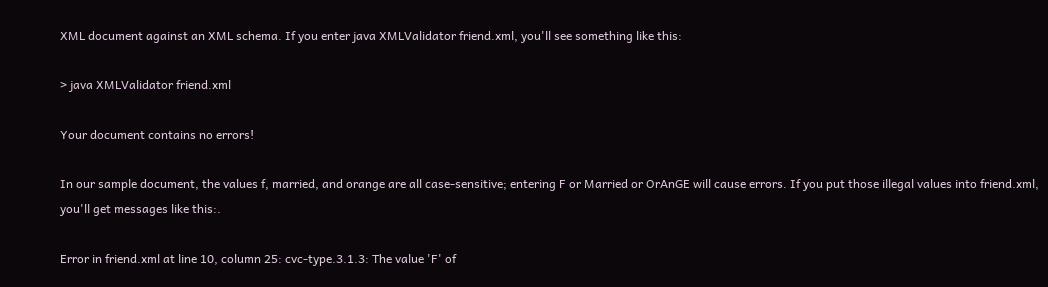XML document against an XML schema. If you enter java XMLValidator friend.xml, you'll see something like this:

> java XMLValidator friend.xml

Your document contains no errors!

In our sample document, the values f, married, and orange are all case-sensitive; entering F or Married or OrAnGE will cause errors. If you put those illegal values into friend.xml, you'll get messages like this:.

Error in friend.xml at line 10, column 25: cvc-type.3.1.3: The value 'F' of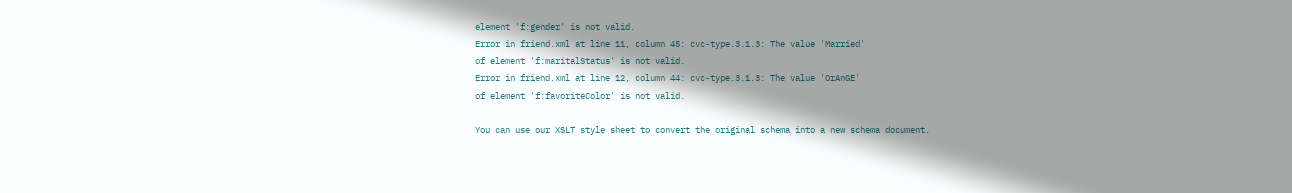element 'f:gender' is not valid.
Error in friend.xml at line 11, column 45: cvc-type.3.1.3: The value 'Married'
of element 'f:maritalStatus' is not valid.
Error in friend.xml at line 12, column 44: cvc-type.3.1.3: The value 'OrAnGE'
of element 'f:favoriteColor' is not valid.

You can use our XSLT style sheet to convert the original schema into a new schema document.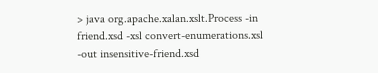> java org.apache.xalan.xslt.Process -in friend.xsd -xsl convert-enumerations.xsl
-out insensitive-friend.xsd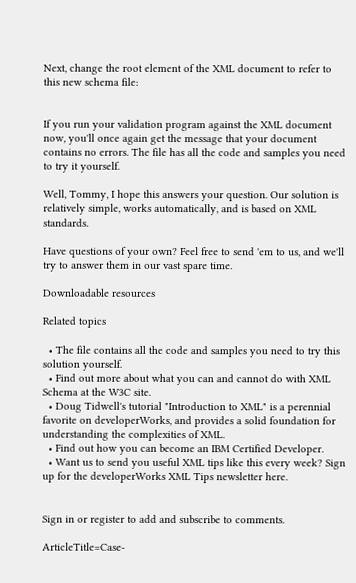Next, change the root element of the XML document to refer to this new schema file:


If you run your validation program against the XML document now, you'll once again get the message that your document contains no errors. The file has all the code and samples you need to try it yourself.

Well, Tommy, I hope this answers your question. Our solution is relatively simple, works automatically, and is based on XML standards.

Have questions of your own? Feel free to send 'em to us, and we'll try to answer them in our vast spare time.

Downloadable resources

Related topics

  • The file contains all the code and samples you need to try this solution yourself.
  • Find out more about what you can and cannot do with XML Schema at the W3C site.
  • Doug Tidwell's tutorial "Introduction to XML" is a perennial favorite on developerWorks, and provides a solid foundation for understanding the complexities of XML.
  • Find out how you can become an IBM Certified Developer.
  • Want us to send you useful XML tips like this every week? Sign up for the developerWorks XML Tips newsletter here.


Sign in or register to add and subscribe to comments.

ArticleTitle=Case-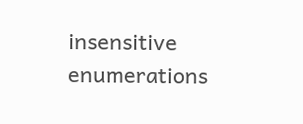insensitive enumerations